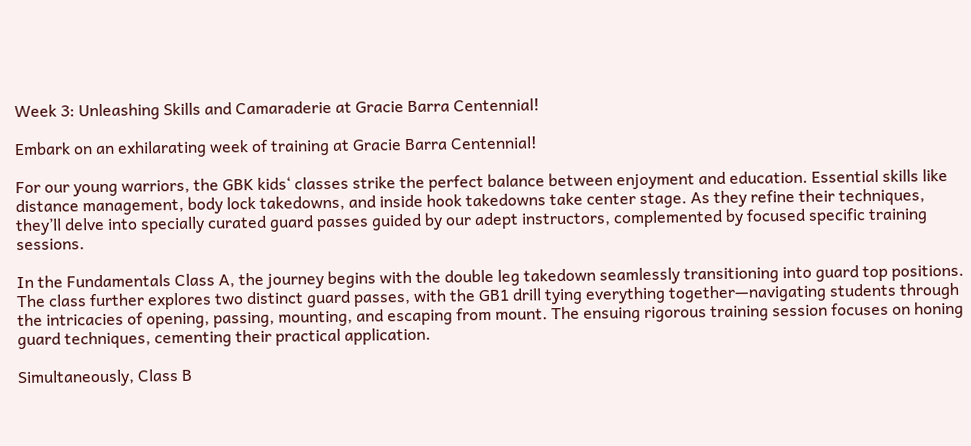Week 3: Unleashing Skills and Camaraderie at Gracie Barra Centennial!

Embark on an exhilarating week of training at Gracie Barra Centennial!

For our young warriors, the GBK kids‘ classes strike the perfect balance between enjoyment and education. Essential skills like distance management, body lock takedowns, and inside hook takedowns take center stage. As they refine their techniques, they’ll delve into specially curated guard passes guided by our adept instructors, complemented by focused specific training sessions.

In the Fundamentals Class A, the journey begins with the double leg takedown seamlessly transitioning into guard top positions. The class further explores two distinct guard passes, with the GB1 drill tying everything together—navigating students through the intricacies of opening, passing, mounting, and escaping from mount. The ensuing rigorous training session focuses on honing guard techniques, cementing their practical application.

Simultaneously, Class B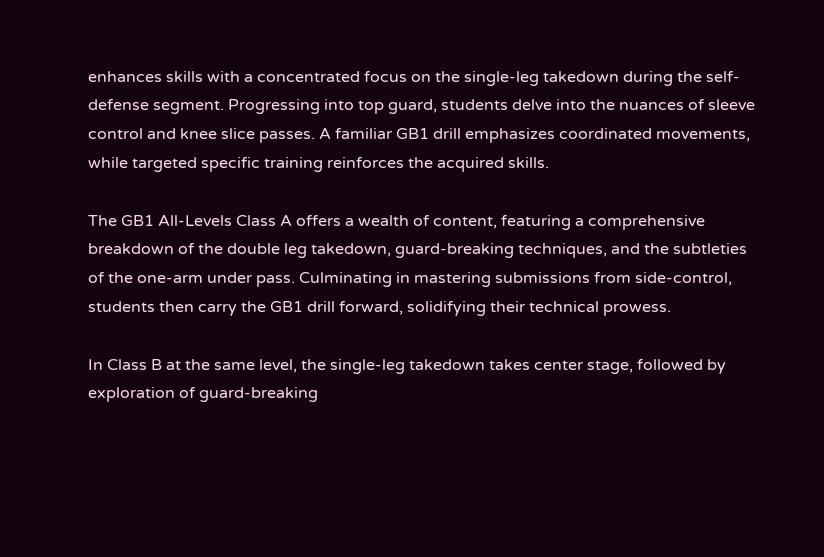enhances skills with a concentrated focus on the single-leg takedown during the self-defense segment. Progressing into top guard, students delve into the nuances of sleeve control and knee slice passes. A familiar GB1 drill emphasizes coordinated movements, while targeted specific training reinforces the acquired skills.

The GB1 All-Levels Class A offers a wealth of content, featuring a comprehensive breakdown of the double leg takedown, guard-breaking techniques, and the subtleties of the one-arm under pass. Culminating in mastering submissions from side-control, students then carry the GB1 drill forward, solidifying their technical prowess.

In Class B at the same level, the single-leg takedown takes center stage, followed by exploration of guard-breaking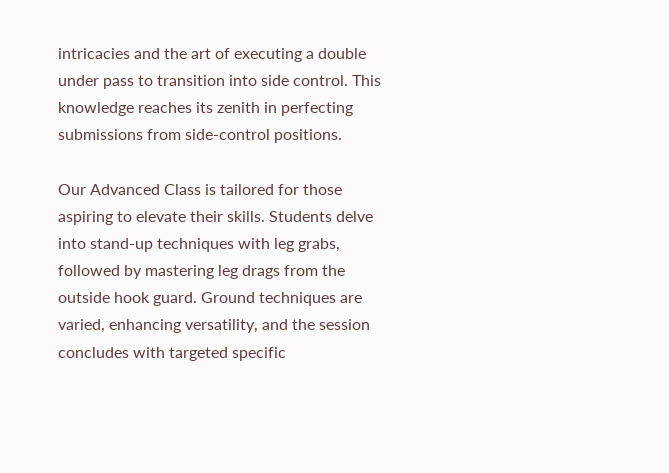intricacies and the art of executing a double under pass to transition into side control. This knowledge reaches its zenith in perfecting submissions from side-control positions.

Our Advanced Class is tailored for those aspiring to elevate their skills. Students delve into stand-up techniques with leg grabs, followed by mastering leg drags from the outside hook guard. Ground techniques are varied, enhancing versatility, and the session concludes with targeted specific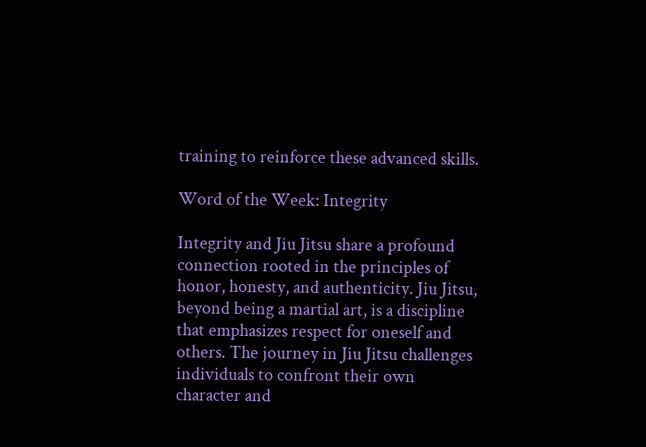training to reinforce these advanced skills.

Word of the Week: Integrity

Integrity and Jiu Jitsu share a profound connection rooted in the principles of honor, honesty, and authenticity. Jiu Jitsu, beyond being a martial art, is a discipline that emphasizes respect for oneself and others. The journey in Jiu Jitsu challenges individuals to confront their own character and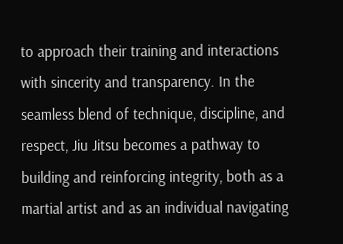to approach their training and interactions with sincerity and transparency. In the seamless blend of technique, discipline, and respect, Jiu Jitsu becomes a pathway to building and reinforcing integrity, both as a martial artist and as an individual navigating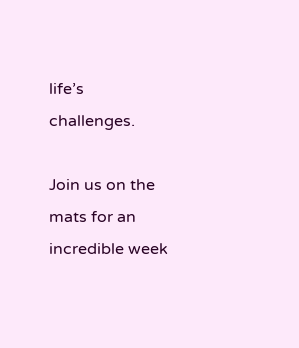life’s challenges.

Join us on the mats for an incredible week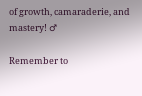of growth, camaraderie, and mastery! ♂

Remember to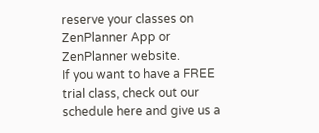reserve your classes on ZenPlanner App or ZenPlanner website.
If you want to have a FREE trial class, check out our schedule here and give us a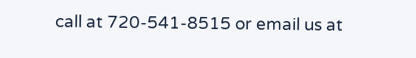call at 720-541-8515 or email us at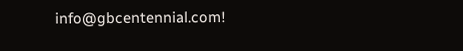info@gbcentennial.com!